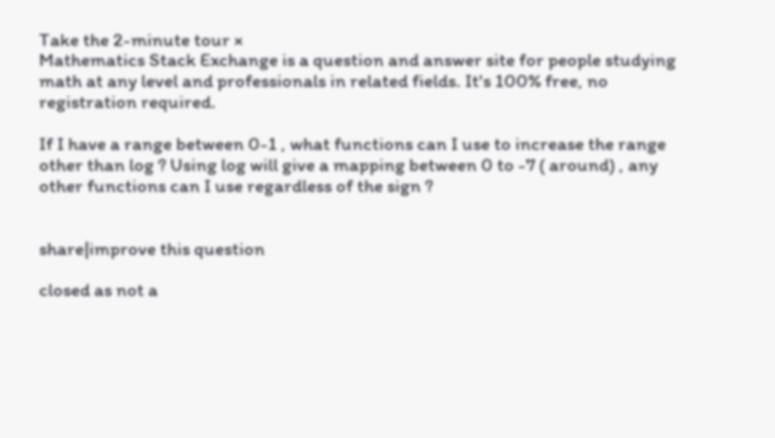Take the 2-minute tour ×
Mathematics Stack Exchange is a question and answer site for people studying math at any level and professionals in related fields. It's 100% free, no registration required.

If I have a range between 0-1 , what functions can I use to increase the range other than log ? Using log will give a mapping between 0 to -7 ( around) , any other functions can I use regardless of the sign ?


share|improve this question

closed as not a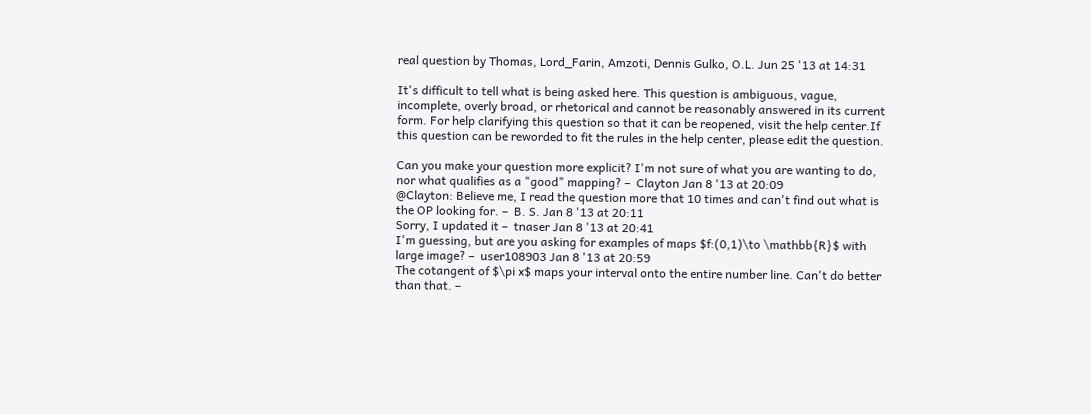real question by Thomas, Lord_Farin, Amzoti, Dennis Gulko, O.L. Jun 25 '13 at 14:31

It's difficult to tell what is being asked here. This question is ambiguous, vague, incomplete, overly broad, or rhetorical and cannot be reasonably answered in its current form. For help clarifying this question so that it can be reopened, visit the help center.If this question can be reworded to fit the rules in the help center, please edit the question.

Can you make your question more explicit? I'm not sure of what you are wanting to do, nor what qualifies as a "good" mapping? –  Clayton Jan 8 '13 at 20:09
@Clayton: Believe me, I read the question more that 10 times and can't find out what is the OP looking for. –  B. S. Jan 8 '13 at 20:11
Sorry, I updated it –  tnaser Jan 8 '13 at 20:41
I'm guessing, but are you asking for examples of maps $f:(0,1)\to \mathbb{R}$ with large image? –  user108903 Jan 8 '13 at 20:59
The cotangent of $\pi x$ maps your interval onto the entire number line. Can't do better than that. –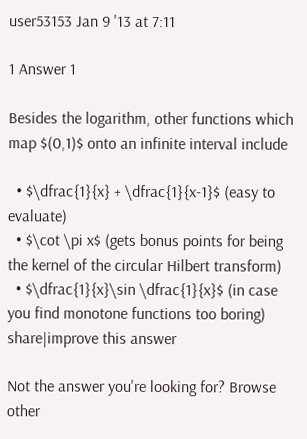user53153 Jan 9 '13 at 7:11

1 Answer 1

Besides the logarithm, other functions which map $(0,1)$ onto an infinite interval include

  • $\dfrac{1}{x} + \dfrac{1}{x-1}$ (easy to evaluate)
  • $\cot \pi x$ (gets bonus points for being the kernel of the circular Hilbert transform)
  • $\dfrac{1}{x}\sin \dfrac{1}{x}$ (in case you find monotone functions too boring)
share|improve this answer

Not the answer you're looking for? Browse other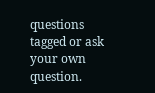questions tagged or ask your own question.